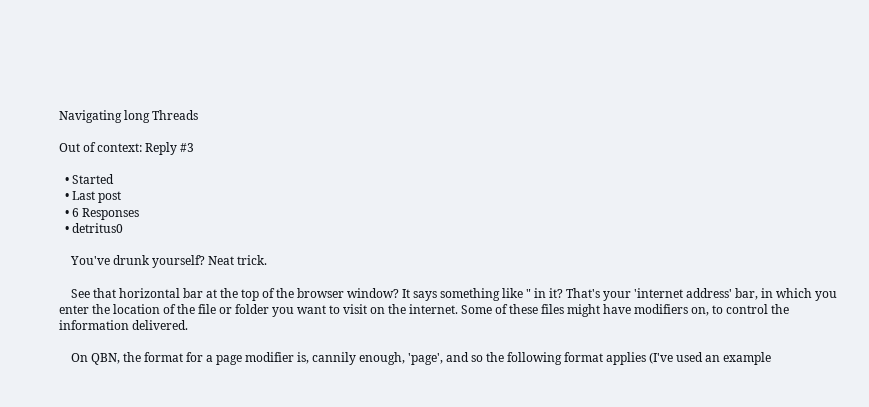Navigating long Threads

Out of context: Reply #3

  • Started
  • Last post
  • 6 Responses
  • detritus0

    You've drunk yourself? Neat trick.

    See that horizontal bar at the top of the browser window? It says something like " in it? That's your 'internet address' bar, in which you enter the location of the file or folder you want to visit on the internet. Some of these files might have modifiers on, to control the information delivered.

    On QBN, the format for a page modifier is, cannily enough, 'page', and so the following format applies (I've used an example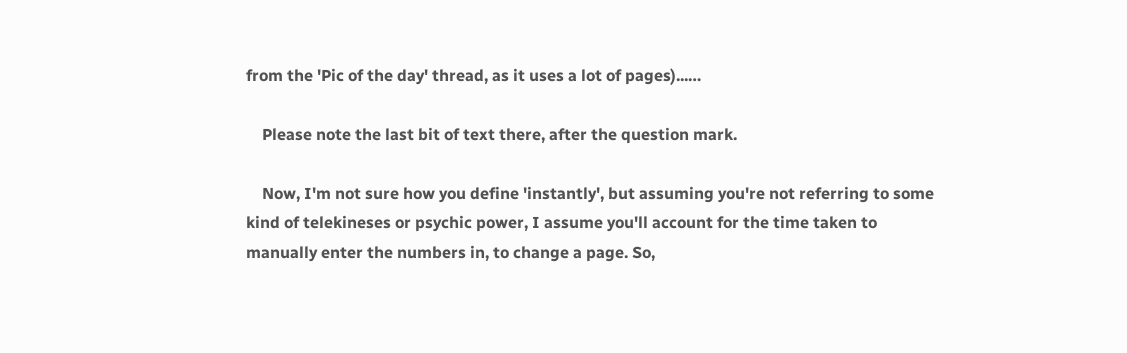from the 'Pic of the day' thread, as it uses a lot of pages)...…

    Please note the last bit of text there, after the question mark.

    Now, I'm not sure how you define 'instantly', but assuming you're not referring to some kind of telekineses or psychic power, I assume you'll account for the time taken to manually enter the numbers in, to change a page. So,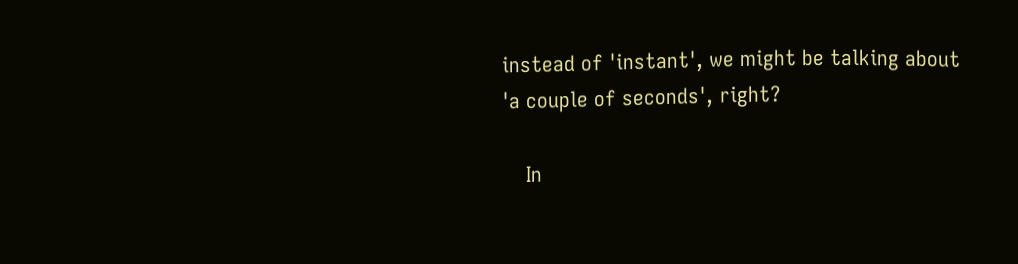instead of 'instant', we might be talking about 'a couple of seconds', right?

    In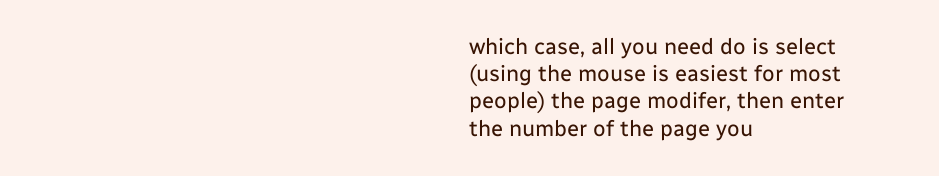which case, all you need do is select (using the mouse is easiest for most people) the page modifer, then enter the number of the page you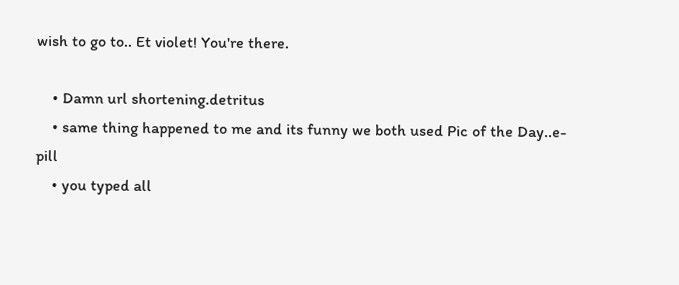wish to go to.. Et violet! You're there.

    • Damn url shortening.detritus
    • same thing happened to me and its funny we both used Pic of the Day..e-pill
    • you typed all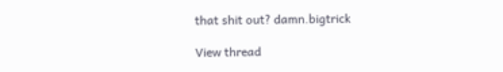that shit out? damn.bigtrick

View thread